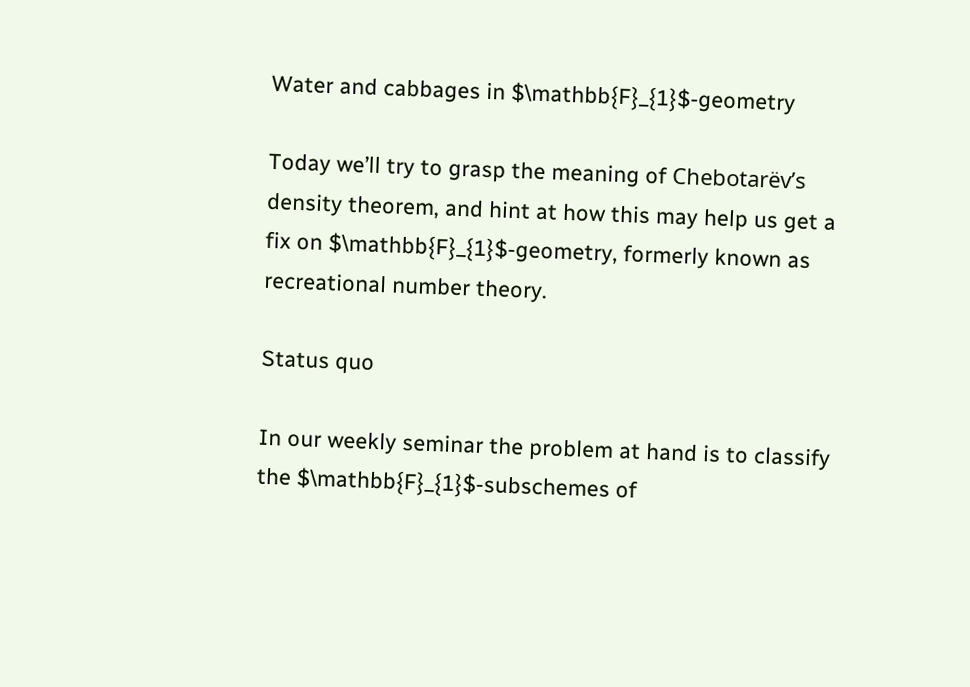Water and cabbages in $\mathbb{F}_{1}$-geometry

Today we’ll try to grasp the meaning of Chebotarëv’s density theorem, and hint at how this may help us get a fix on $\mathbb{F}_{1}$-geometry, formerly known as recreational number theory.

Status quo

In our weekly seminar the problem at hand is to classify the $\mathbb{F}_{1}$-subschemes of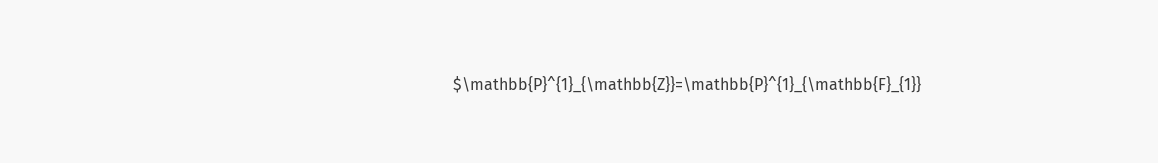$\mathbb{P}^{1}_{\mathbb{Z}}=\mathbb{P}^{1}_{\mathbb{F}_{1}}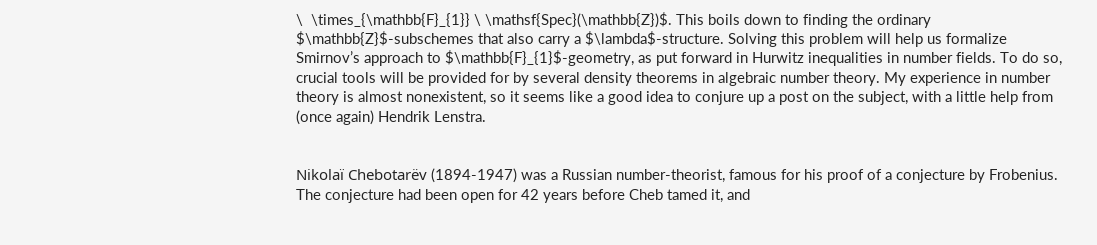\  \times_{\mathbb{F}_{1}} \ \mathsf{Spec}(\mathbb{Z})$. This boils down to finding the ordinary $\mathbb{Z}$-subschemes that also carry a $\lambda$-structure. Solving this problem will help us formalize Smirnov’s approach to $\mathbb{F}_{1}$-geometry, as put forward in Hurwitz inequalities in number fields. To do so, crucial tools will be provided for by several density theorems in algebraic number theory. My experience in number theory is almost nonexistent, so it seems like a good idea to conjure up a post on the subject, with a little help from (once again) Hendrik Lenstra.


Nikolaï Chebotarëv (1894-1947) was a Russian number-theorist, famous for his proof of a conjecture by Frobenius. The conjecture had been open for 42 years before Cheb tamed it, and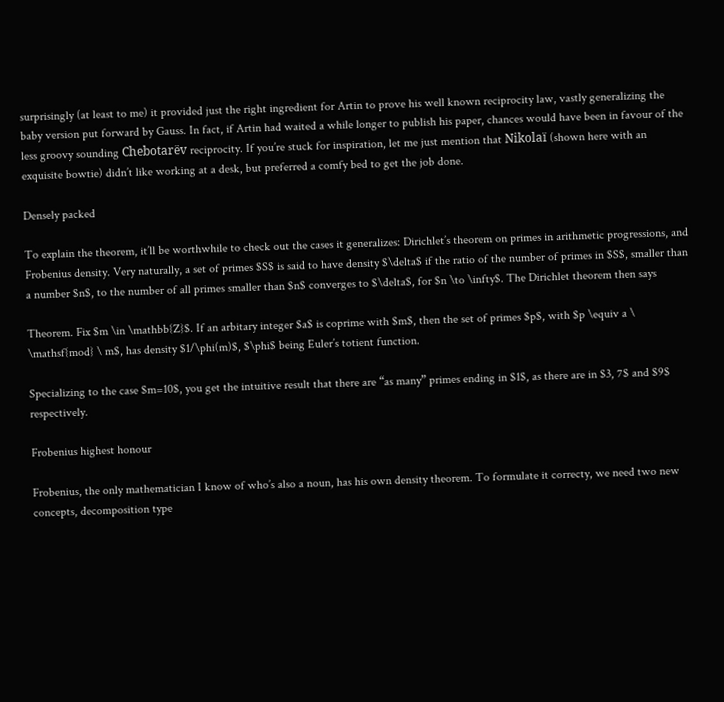surprisingly (at least to me) it provided just the right ingredient for Artin to prove his well known reciprocity law, vastly generalizing the baby version put forward by Gauss. In fact, if Artin had waited a while longer to publish his paper, chances would have been in favour of the less groovy sounding Chebotarëv reciprocity. If you’re stuck for inspiration, let me just mention that Nikolaï (shown here with an exquisite bowtie) didn’t like working at a desk, but preferred a comfy bed to get the job done.

Densely packed

To explain the theorem, it’ll be worthwhile to check out the cases it generalizes: Dirichlet’s theorem on primes in arithmetic progressions, and Frobenius density. Very naturally, a set of primes $S$ is said to have density $\delta$ if the ratio of the number of primes in $S$, smaller than a number $n$, to the number of all primes smaller than $n$ converges to $\delta$, for $n \to \infty$. The Dirichlet theorem then says

Theorem. Fix $m \in \mathbb{Z}$. If an arbitary integer $a$ is coprime with $m$, then the set of primes $p$, with $p \equiv a \ \mathsf{mod} \ m$, has density $1/\phi(m)$, $\phi$ being Euler’s totient function.

Specializing to the case $m=10$, you get the intuitive result that there are “as many” primes ending in $1$, as there are in $3, 7$ and $9$ respectively.

Frobenius highest honour

Frobenius, the only mathematician I know of who’s also a noun, has his own density theorem. To formulate it correcty, we need two new concepts, decomposition type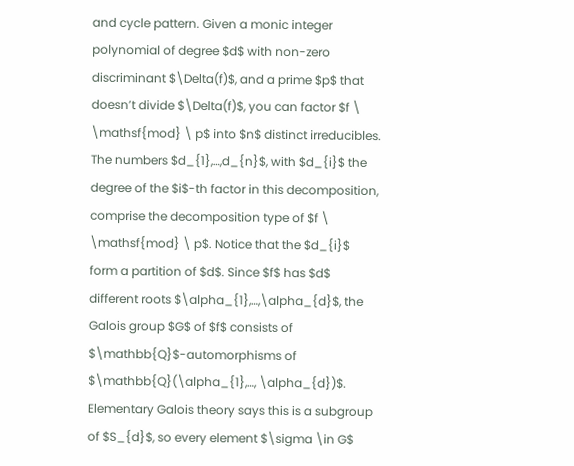and cycle pattern. Given a monic integer polynomial of degree $d$ with non-zero discriminant $\Delta(f)$, and a prime $p$ that doesn’t divide $\Delta(f)$, you can factor $f \ \mathsf{mod} \ p$ into $n$ distinct irreducibles. The numbers $d_{1},…,d_{n}$, with $d_{i}$ the degree of the $i$-th factor in this decomposition, comprise the decomposition type of $f \ \mathsf{mod} \ p$. Notice that the $d_{i}$ form a partition of $d$. Since $f$ has $d$ different roots $\alpha_{1},…,\alpha_{d}$, the Galois group $G$ of $f$ consists of $\mathbb{Q}$-automorphisms of $\mathbb{Q}(\alpha_{1},…, \alpha_{d})$. Elementary Galois theory says this is a subgroup of $S_{d}$, so every element $\sigma \in G$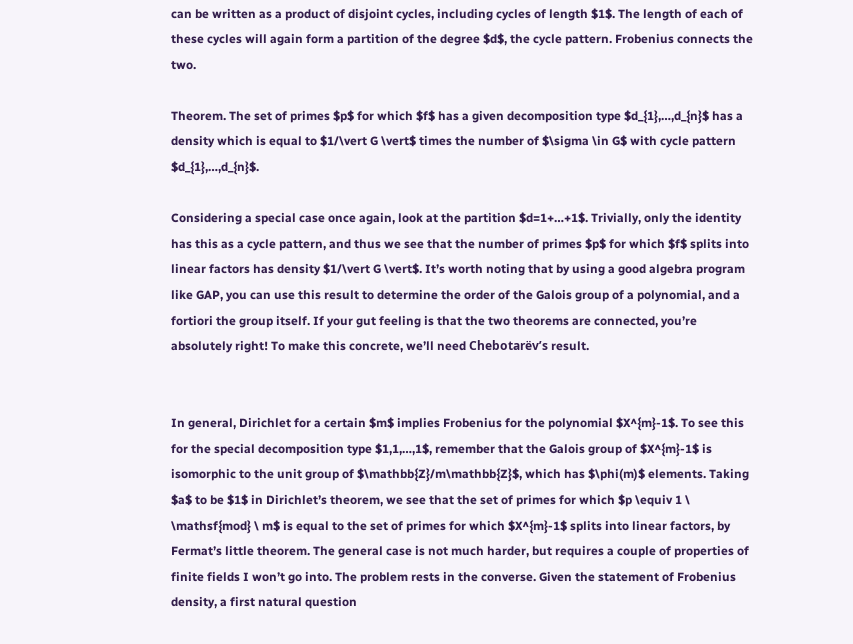can be written as a product of disjoint cycles, including cycles of length $1$. The length of each of these cycles will again form a partition of the degree $d$, the cycle pattern. Frobenius connects the two.

Theorem. The set of primes $p$ for which $f$ has a given decomposition type $d_{1},…,d_{n}$ has a density which is equal to $1/\vert G \vert$ times the number of $\sigma \in G$ with cycle pattern $d_{1},…,d_{n}$.

Considering a special case once again, look at the partition $d=1+…+1$. Trivially, only the identity has this as a cycle pattern, and thus we see that the number of primes $p$ for which $f$ splits into linear factors has density $1/\vert G \vert$. It’s worth noting that by using a good algebra program like GAP, you can use this result to determine the order of the Galois group of a polynomial, and a fortiori the group itself. If your gut feeling is that the two theorems are connected, you’re absolutely right! To make this concrete, we’ll need Chebotarëv’s result.


In general, Dirichlet for a certain $m$ implies Frobenius for the polynomial $X^{m}-1$. To see this for the special decomposition type $1,1,…,1$, remember that the Galois group of $X^{m}-1$ is isomorphic to the unit group of $\mathbb{Z}/m\mathbb{Z}$, which has $\phi(m)$ elements. Taking $a$ to be $1$ in Dirichlet’s theorem, we see that the set of primes for which $p \equiv 1 \ \mathsf{mod} \ m$ is equal to the set of primes for which $X^{m}-1$ splits into linear factors, by Fermat’s little theorem. The general case is not much harder, but requires a couple of properties of finite fields I won’t go into. The problem rests in the converse. Given the statement of Frobenius density, a first natural question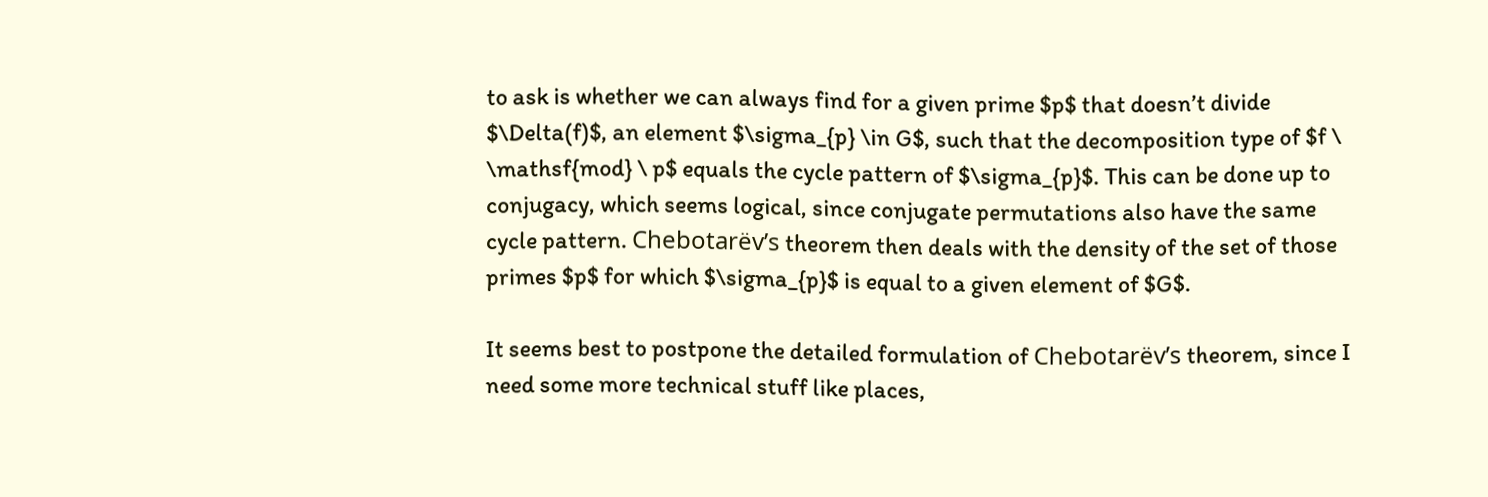to ask is whether we can always find for a given prime $p$ that doesn’t divide $\Delta(f)$, an element $\sigma_{p} \in G$, such that the decomposition type of $f \ \mathsf{mod} \ p$ equals the cycle pattern of $\sigma_{p}$. This can be done up to conjugacy, which seems logical, since conjugate permutations also have the same cycle pattern. Chebotarëv’s theorem then deals with the density of the set of those primes $p$ for which $\sigma_{p}$ is equal to a given element of $G$.

It seems best to postpone the detailed formulation of Chebotarëv’s theorem, since I need some more technical stuff like places,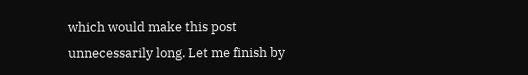which would make this post unnecessarily long. Let me finish by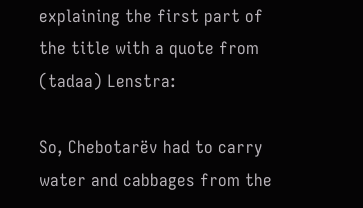explaining the first part of the title with a quote from (tadaa) Lenstra:

So, Chebotarëv had to carry water and cabbages from the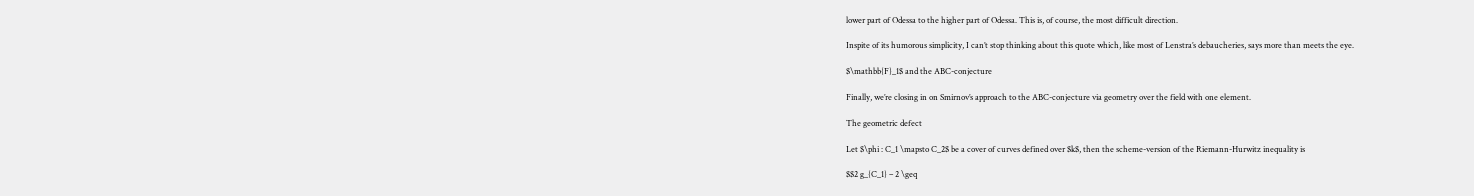lower part of Odessa to the higher part of Odessa. This is, of course, the most difficult direction.

Inspite of its humorous simplicity, I can’t stop thinking about this quote which, like most of Lenstra’s debaucheries, says more than meets the eye.

$\mathbb{F}_1$ and the ABC-conjecture

Finally, we’re closing in on Smirnov’s approach to the ABC-conjecture via geometry over the field with one element.

The geometric defect

Let $\phi : C_1 \mapsto C_2$ be a cover of curves defined over $k$, then the scheme-version of the Riemann-Hurwitz inequality is

$$2 g_{C_1} – 2 \geq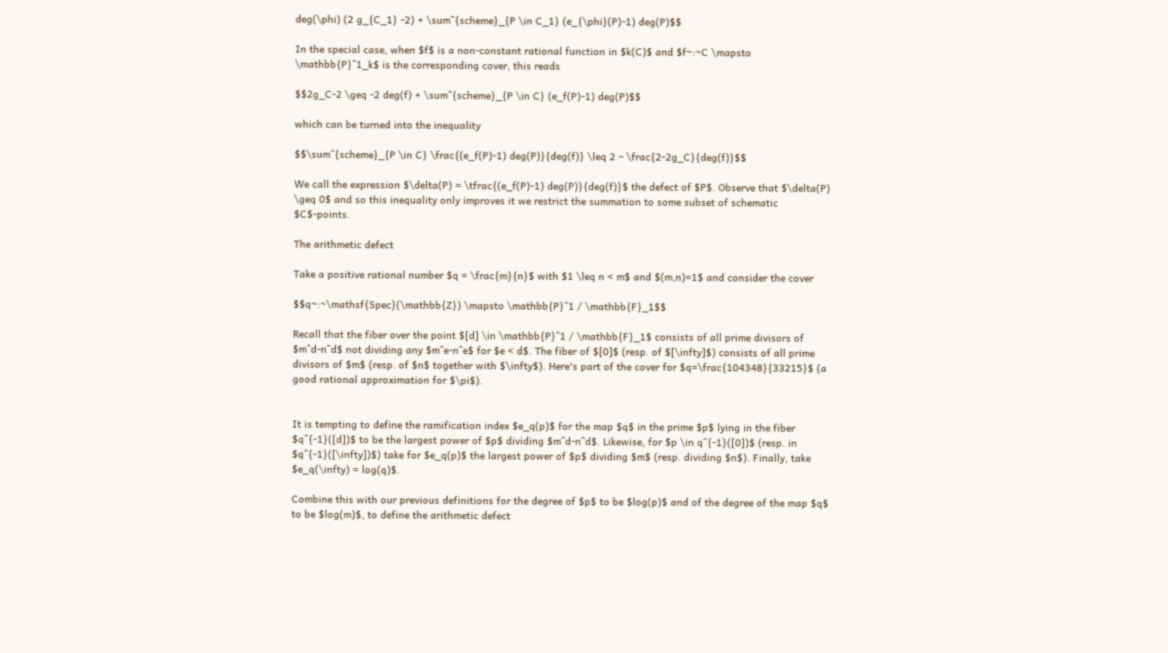deg(\phi) (2 g_{C_1} -2) + \sum^{scheme}_{P \in C_1} (e_{\phi}(P)-1) deg(P)$$

In the special case, when $f$ is a non-constant rational function in $k(C)$ and $f~:~C \mapsto \mathbb{P}^1_k$ is the corresponding cover, this reads

$$2g_C-2 \geq -2 deg(f) + \sum^{scheme}_{P \in C} (e_f(P)-1) deg(P)$$

which can be turned into the inequality

$$\sum^{scheme}_{P \in C} \frac{(e_f(P)-1) deg(P)}{deg(f)} \leq 2 – \frac{2-2g_C}{deg(f)}$$

We call the expression $\delta(P) = \tfrac{(e_f(P)-1) deg(P)}{deg(f)}$ the defect of $P$. Observe that $\delta(P) \geq 0$ and so this inequality only improves it we restrict the summation to some subset of schematic $C$-points.

The arithmetic defect

Take a positive rational number $q = \frac{m}{n}$ with $1 \leq n < m$ and $(m,n)=1$ and consider the cover

$$q~:~\mathsf{Spec}(\mathbb{Z}) \mapsto \mathbb{P}^1 / \mathbb{F}_1$$

Recall that the fiber over the point $[d] \in \mathbb{P}^1 / \mathbb{F}_1$ consists of all prime divisors of $m^d-n^d$ not dividing any $m^e-n^e$ for $e < d$. The fiber of $[0]$ (resp. of $[\infty]$) consists of all prime divisors of $m$ (resp. of $n$ together with $\infty$). Here's part of the cover for $q=\frac{104348}{33215}$ (a good rational approximation for $\pi$).


It is tempting to define the ramification index $e_q(p)$ for the map $q$ in the prime $p$ lying in the fiber $q^{-1}([d])$ to be the largest power of $p$ dividing $m^d-n^d$. Likewise, for $p \in q^{-1}([0])$ (resp. in $q^{-1}([\infty])$) take for $e_q(p)$ the largest power of $p$ dividing $m$ (resp. dividing $n$). Finally, take $e_q(\infty) = log(q)$.

Combine this with our previous definitions for the degree of $p$ to be $log(p)$ and of the degree of the map $q$ to be $log(m)$, to define the arithmetic defect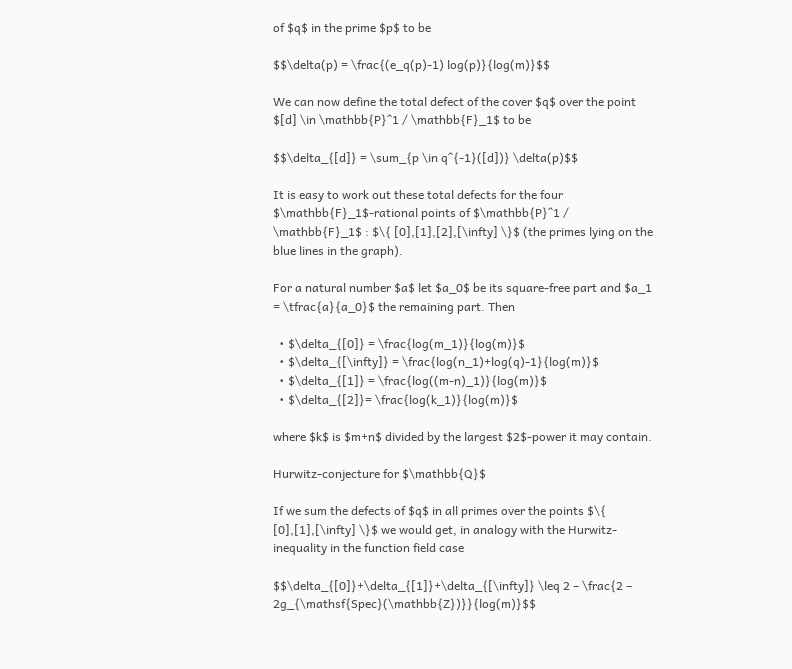of $q$ in the prime $p$ to be

$$\delta(p) = \frac{(e_q(p)-1) log(p)}{log(m)}$$

We can now define the total defect of the cover $q$ over the point $[d] \in \mathbb{P}^1 / \mathbb{F}_1$ to be

$$\delta_{[d]} = \sum_{p \in q^{-1}([d])} \delta(p)$$

It is easy to work out these total defects for the four $\mathbb{F}_1$-rational points of $\mathbb{P}^1 / \mathbb{F}_1$ : $\{ [0],[1],[2],[\infty] \}$ (the primes lying on the blue lines in the graph).

For a natural number $a$ let $a_0$ be its square-free part and $a_1 = \tfrac{a}{a_0}$ the remaining part. Then

  • $\delta_{[0]} = \frac{log(m_1)}{log(m)}$
  • $\delta_{[\infty]} = \frac{log(n_1)+log(q)-1}{log(m)}$
  • $\delta_{[1]} = \frac{log((m-n)_1)}{log(m)}$
  • $\delta_{[2]}= \frac{log(k_1)}{log(m)}$

where $k$ is $m+n$ divided by the largest $2$-power it may contain.

Hurwitz-conjecture for $\mathbb{Q}$

If we sum the defects of $q$ in all primes over the points $\{ [0],[1],[\infty] \}$ we would get, in analogy with the Hurwitz-inequality in the function field case

$$\delta_{[0]}+\delta_{[1]}+\delta_{[\infty]} \leq 2 – \frac{2 – 2g_{\mathsf{Spec}(\mathbb{Z})}}{log(m)}$$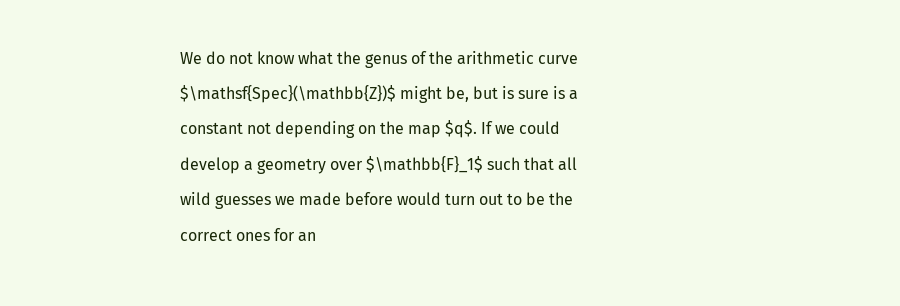We do not know what the genus of the arithmetic curve $\mathsf{Spec}(\mathbb{Z})$ might be, but is sure is a constant not depending on the map $q$. If we could develop a geometry over $\mathbb{F}_1$ such that all wild guesses we made before would turn out to be the correct ones for an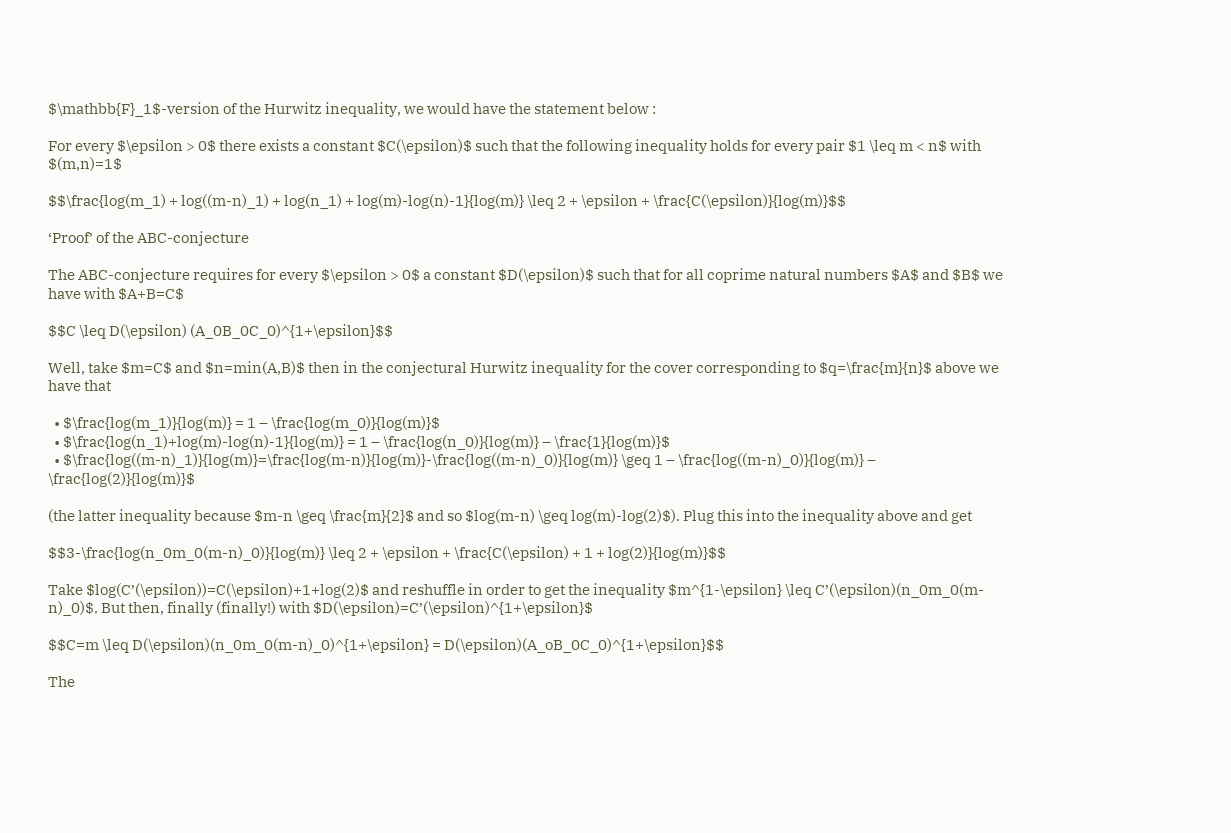$\mathbb{F}_1$-version of the Hurwitz inequality, we would have the statement below :

For every $\epsilon > 0$ there exists a constant $C(\epsilon)$ such that the following inequality holds for every pair $1 \leq m < n$ with $(m,n)=1$

$$\frac{log(m_1) + log((m-n)_1) + log(n_1) + log(m)-log(n)-1}{log(m)} \leq 2 + \epsilon + \frac{C(\epsilon)}{log(m)}$$

‘Proof’ of the ABC-conjecture

The ABC-conjecture requires for every $\epsilon > 0$ a constant $D(\epsilon)$ such that for all coprime natural numbers $A$ and $B$ we have with $A+B=C$

$$C \leq D(\epsilon) (A_0B_0C_0)^{1+\epsilon}$$

Well, take $m=C$ and $n=min(A,B)$ then in the conjectural Hurwitz inequality for the cover corresponding to $q=\frac{m}{n}$ above we have that

  • $\frac{log(m_1)}{log(m)} = 1 – \frac{log(m_0)}{log(m)}$
  • $\frac{log(n_1)+log(m)-log(n)-1}{log(m)} = 1 – \frac{log(n_0)}{log(m)} – \frac{1}{log(m)}$
  • $\frac{log((m-n)_1)}{log(m)}=\frac{log(m-n)}{log(m)}-\frac{log((m-n)_0)}{log(m)} \geq 1 – \frac{log((m-n)_0)}{log(m)} – \frac{log(2)}{log(m)}$

(the latter inequality because $m-n \geq \frac{m}{2}$ and so $log(m-n) \geq log(m)-log(2)$). Plug this into the inequality above and get

$$3-\frac{log(n_0m_0(m-n)_0)}{log(m)} \leq 2 + \epsilon + \frac{C(\epsilon) + 1 + log(2)}{log(m)}$$

Take $log(C’(\epsilon))=C(\epsilon)+1+log(2)$ and reshuffle in order to get the inequality $m^{1-\epsilon} \leq C’(\epsilon)(n_0m_0(m-n)_0)$. But then, finally (finally!) with $D(\epsilon)=C’(\epsilon)^{1+\epsilon}$

$$C=m \leq D(\epsilon)(n_0m_0(m-n)_0)^{1+\epsilon} = D(\epsilon)(A_oB_0C_0)^{1+\epsilon}$$

The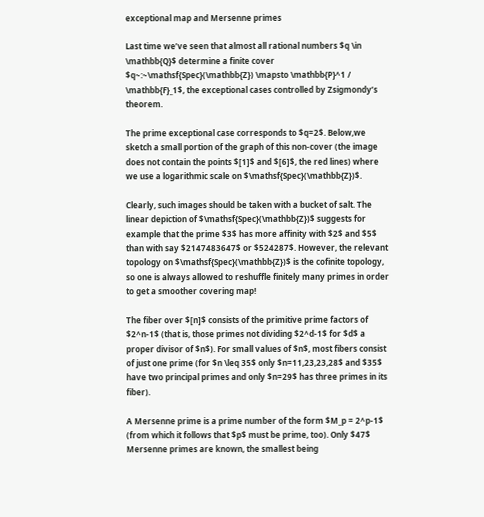exceptional map and Mersenne primes

Last time we’ve seen that almost all rational numbers $q \in \mathbb{Q}$ determine a finite cover $q~:~\mathsf{Spec}(\mathbb{Z}) \mapsto \mathbb{P}^1 / \mathbb{F}_1$, the exceptional cases controlled by Zsigmondy’s theorem.

The prime exceptional case corresponds to $q=2$. Below,we sketch a small portion of the graph of this non-cover (the image does not contain the points $[1]$ and $[6]$, the red lines) where we use a logarithmic scale on $\mathsf{Spec}(\mathbb{Z})$.

Clearly, such images should be taken with a bucket of salt. The linear depiction of $\mathsf{Spec}(\mathbb{Z})$ suggests for example that the prime $3$ has more affinity with $2$ and $5$ than with say $2147483647$ or $524287$. However, the relevant topology on $\mathsf{Spec}(\mathbb{Z})$ is the cofinite topology, so one is always allowed to reshuffle finitely many primes in order to get a smoother covering map!

The fiber over $[n]$ consists of the primitive prime factors of $2^n-1$ (that is, those primes not dividing $2^d-1$ for $d$ a proper divisor of $n$). For small values of $n$, most fibers consist of just one prime (for $n \leq 35$ only $n=11,23,23,28$ and $35$ have two principal primes and only $n=29$ has three primes in its fiber).

A Mersenne prime is a prime number of the form $M_p = 2^p-1$ (from which it follows that $p$ must be prime, too). Only $47$ Mersenne primes are known, the smallest being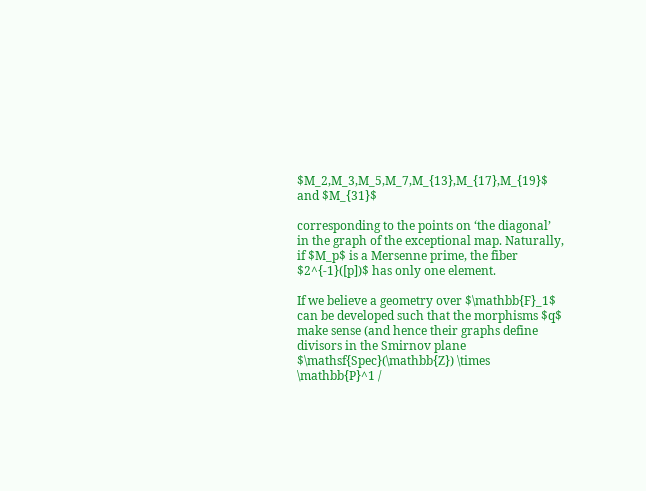$M_2,M_3,M_5,M_7,M_{13},M_{17},M_{19}$ and $M_{31}$

corresponding to the points on ‘the diagonal’ in the graph of the exceptional map. Naturally, if $M_p$ is a Mersenne prime, the fiber $2^{-1}([p])$ has only one element.

If we believe a geometry over $\mathbb{F}_1$ can be developed such that the morphisms $q$ make sense (and hence their graphs define divisors in the Smirnov plane $\mathsf{Spec}(\mathbb{Z}) \times \mathbb{P}^1 /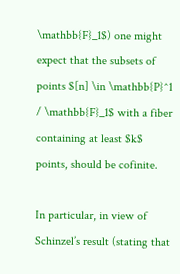\mathbb{F}_1$) one might expect that the subsets of points $[n] \in \mathbb{P}^1 / \mathbb{F}_1$ with a fiber containing at least $k$ points, should be cofinite.

In particular, in view of Schinzel’s result (stating that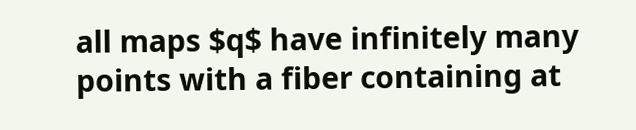all maps $q$ have infinitely many points with a fiber containing at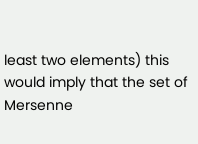least two elements) this would imply that the set of Mersenne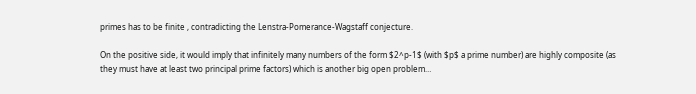primes has to be finite , contradicting the Lenstra-Pomerance-Wagstaff conjecture.

On the positive side, it would imply that infinitely many numbers of the form $2^p-1$ (with $p$ a prime number) are highly composite (as they must have at least two principal prime factors) which is another big open problem…